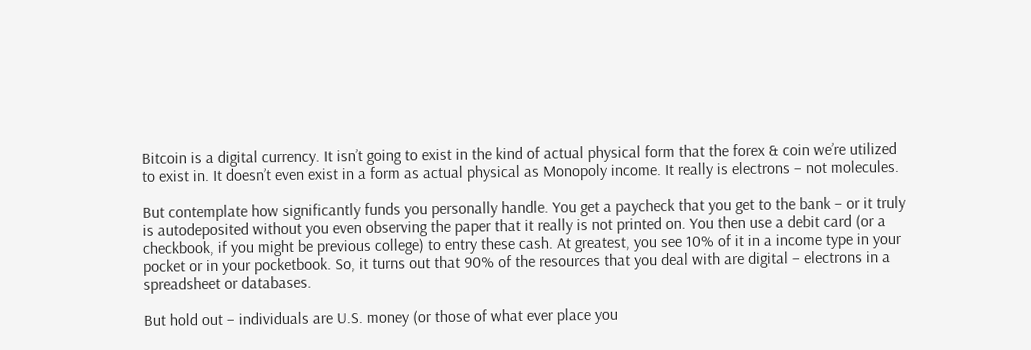Bitcoin is a digital currency. It isn’t going to exist in the kind of actual physical form that the forex & coin we’re utilized to exist in. It doesn’t even exist in a form as actual physical as Monopoly income. It really is electrons – not molecules.

But contemplate how significantly funds you personally handle. You get a paycheck that you get to the bank – or it truly is autodeposited without you even observing the paper that it really is not printed on. You then use a debit card (or a checkbook, if you might be previous college) to entry these cash. At greatest, you see 10% of it in a income type in your pocket or in your pocketbook. So, it turns out that 90% of the resources that you deal with are digital – electrons in a spreadsheet or databases.

But hold out – individuals are U.S. money (or those of what ever place you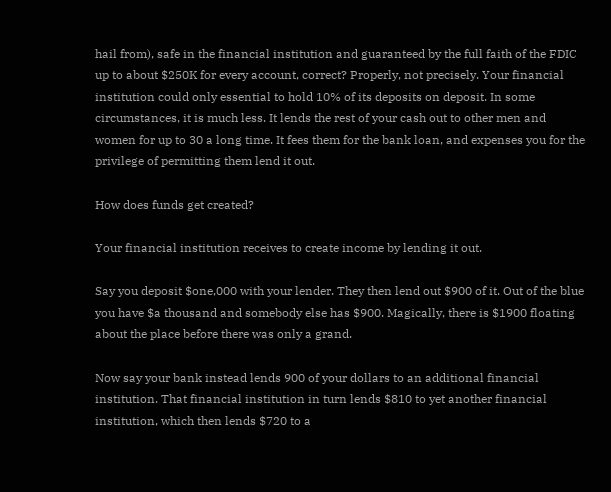hail from), safe in the financial institution and guaranteed by the full faith of the FDIC up to about $250K for every account, correct? Properly, not precisely. Your financial institution could only essential to hold 10% of its deposits on deposit. In some circumstances, it is much less. It lends the rest of your cash out to other men and women for up to 30 a long time. It fees them for the bank loan, and expenses you for the privilege of permitting them lend it out.

How does funds get created?

Your financial institution receives to create income by lending it out.

Say you deposit $one,000 with your lender. They then lend out $900 of it. Out of the blue you have $a thousand and somebody else has $900. Magically, there is $1900 floating about the place before there was only a grand.

Now say your bank instead lends 900 of your dollars to an additional financial institution. That financial institution in turn lends $810 to yet another financial institution, which then lends $720 to a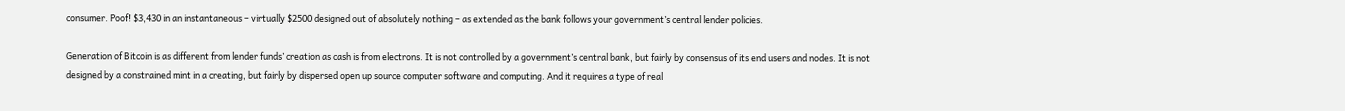consumer. Poof! $3,430 in an instantaneous – virtually $2500 designed out of absolutely nothing – as extended as the bank follows your government’s central lender policies.

Generation of Bitcoin is as different from lender funds’ creation as cash is from electrons. It is not controlled by a government’s central bank, but fairly by consensus of its end users and nodes. It is not designed by a constrained mint in a creating, but fairly by dispersed open up source computer software and computing. And it requires a type of real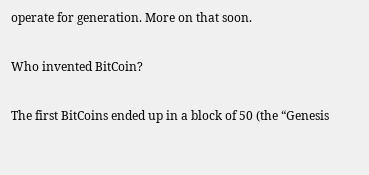operate for generation. More on that soon.

Who invented BitCoin?

The first BitCoins ended up in a block of 50 (the “Genesis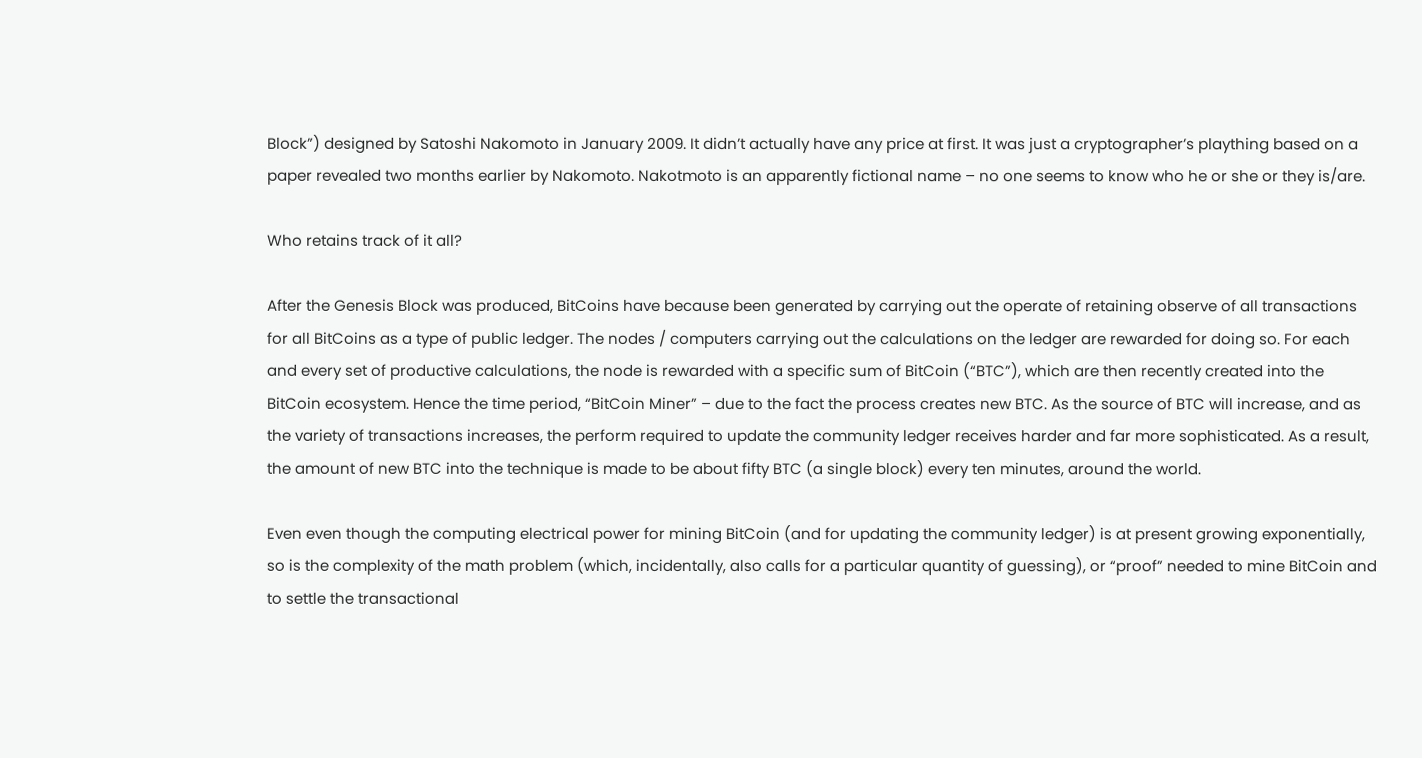Block”) designed by Satoshi Nakomoto in January 2009. It didn’t actually have any price at first. It was just a cryptographer’s plaything based on a paper revealed two months earlier by Nakomoto. Nakotmoto is an apparently fictional name – no one seems to know who he or she or they is/are.

Who retains track of it all?

After the Genesis Block was produced, BitCoins have because been generated by carrying out the operate of retaining observe of all transactions for all BitCoins as a type of public ledger. The nodes / computers carrying out the calculations on the ledger are rewarded for doing so. For each and every set of productive calculations, the node is rewarded with a specific sum of BitCoin (“BTC”), which are then recently created into the BitCoin ecosystem. Hence the time period, “BitCoin Miner” – due to the fact the process creates new BTC. As the source of BTC will increase, and as the variety of transactions increases, the perform required to update the community ledger receives harder and far more sophisticated. As a result, the amount of new BTC into the technique is made to be about fifty BTC (a single block) every ten minutes, around the world.

Even even though the computing electrical power for mining BitCoin (and for updating the community ledger) is at present growing exponentially, so is the complexity of the math problem (which, incidentally, also calls for a particular quantity of guessing), or “proof” needed to mine BitCoin and to settle the transactional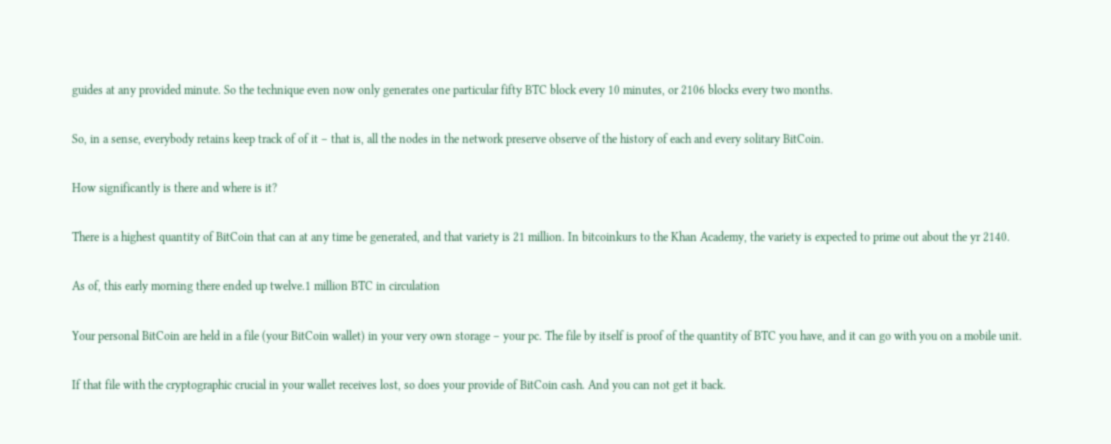guides at any provided minute. So the technique even now only generates one particular fifty BTC block every 10 minutes, or 2106 blocks every two months.

So, in a sense, everybody retains keep track of of it – that is, all the nodes in the network preserve observe of the history of each and every solitary BitCoin.

How significantly is there and where is it?

There is a highest quantity of BitCoin that can at any time be generated, and that variety is 21 million. In bitcoinkurs to the Khan Academy, the variety is expected to prime out about the yr 2140.

As of, this early morning there ended up twelve.1 million BTC in circulation

Your personal BitCoin are held in a file (your BitCoin wallet) in your very own storage – your pc. The file by itself is proof of the quantity of BTC you have, and it can go with you on a mobile unit.

If that file with the cryptographic crucial in your wallet receives lost, so does your provide of BitCoin cash. And you can not get it back.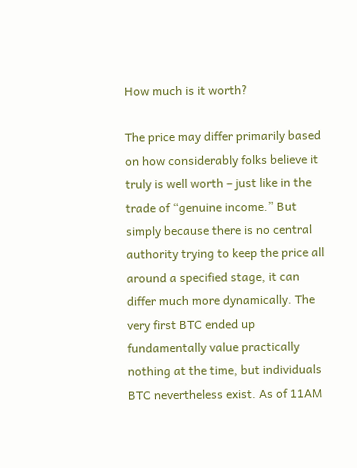How much is it worth?

The price may differ primarily based on how considerably folks believe it truly is well worth – just like in the trade of “genuine income.” But simply because there is no central authority trying to keep the price all around a specified stage, it can differ much more dynamically. The very first BTC ended up fundamentally value practically nothing at the time, but individuals BTC nevertheless exist. As of 11AM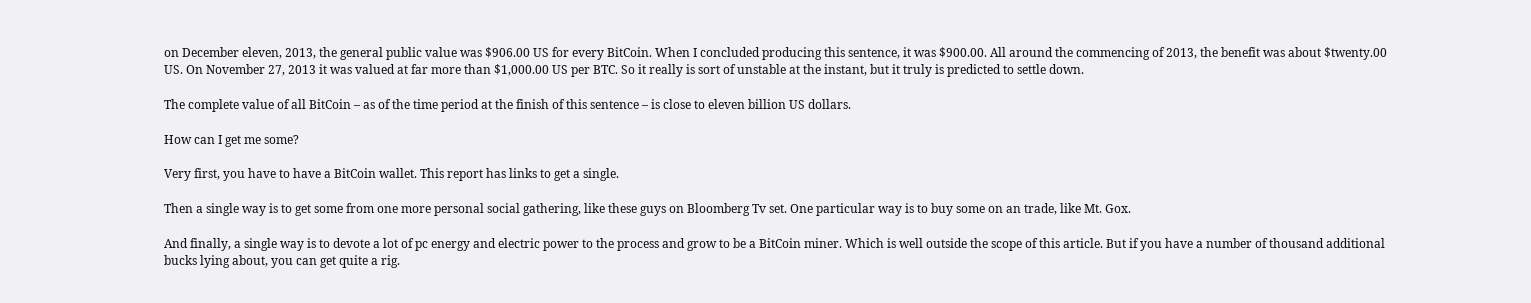on December eleven, 2013, the general public value was $906.00 US for every BitCoin. When I concluded producing this sentence, it was $900.00. All around the commencing of 2013, the benefit was about $twenty.00 US. On November 27, 2013 it was valued at far more than $1,000.00 US per BTC. So it really is sort of unstable at the instant, but it truly is predicted to settle down.

The complete value of all BitCoin – as of the time period at the finish of this sentence – is close to eleven billion US dollars.

How can I get me some?

Very first, you have to have a BitCoin wallet. This report has links to get a single.

Then a single way is to get some from one more personal social gathering, like these guys on Bloomberg Tv set. One particular way is to buy some on an trade, like Mt. Gox.

And finally, a single way is to devote a lot of pc energy and electric power to the process and grow to be a BitCoin miner. Which is well outside the scope of this article. But if you have a number of thousand additional bucks lying about, you can get quite a rig.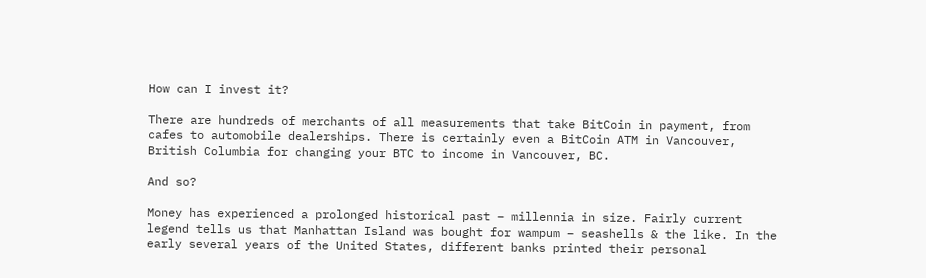How can I invest it?

There are hundreds of merchants of all measurements that take BitCoin in payment, from cafes to automobile dealerships. There is certainly even a BitCoin ATM in Vancouver, British Columbia for changing your BTC to income in Vancouver, BC.

And so?

Money has experienced a prolonged historical past – millennia in size. Fairly current legend tells us that Manhattan Island was bought for wampum – seashells & the like. In the early several years of the United States, different banks printed their personal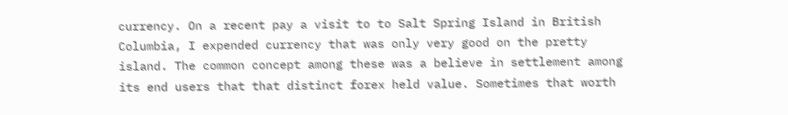currency. On a recent pay a visit to to Salt Spring Island in British Columbia, I expended currency that was only very good on the pretty island. The common concept among these was a believe in settlement among its end users that that distinct forex held value. Sometimes that worth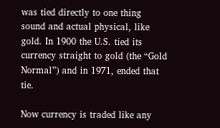was tied directly to one thing sound and actual physical, like gold. In 1900 the U.S. tied its currency straight to gold (the “Gold Normal”) and in 1971, ended that tie.

Now currency is traded like any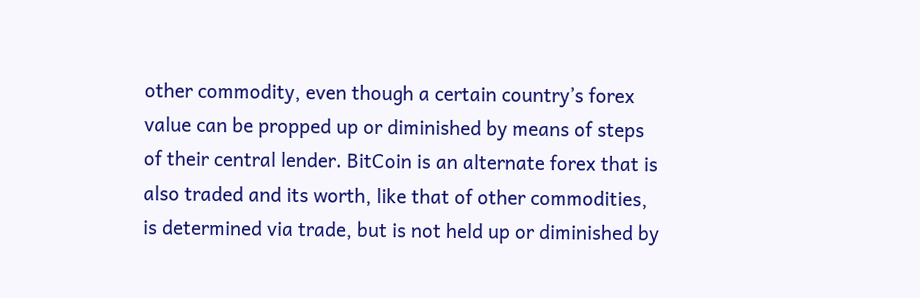other commodity, even though a certain country’s forex value can be propped up or diminished by means of steps of their central lender. BitCoin is an alternate forex that is also traded and its worth, like that of other commodities, is determined via trade, but is not held up or diminished by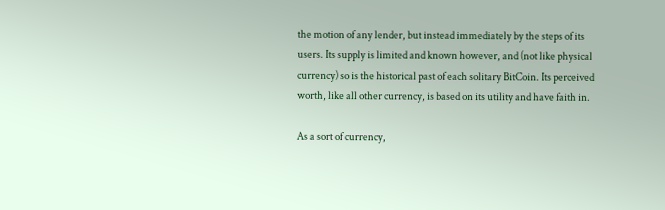the motion of any lender, but instead immediately by the steps of its users. Its supply is limited and known however, and (not like physical currency) so is the historical past of each solitary BitCoin. Its perceived worth, like all other currency, is based on its utility and have faith in.

As a sort of currency,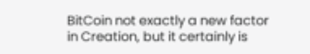BitCoin not exactly a new factor in Creation, but it certainly is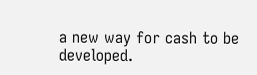a new way for cash to be developed.